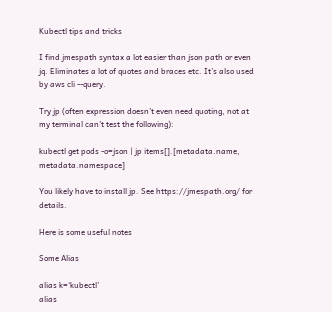Kubectl tips and tricks

I find jmespath syntax a lot easier than json path or even jq. Eliminates a lot of quotes and braces etc. It’s also used by aws cli --query.

Try jp (often expression doesn’t even need quoting, not at my terminal can’t test the following):

kubectl get pods -o=json | jp items[].[metadata.name, metadata.namespace]

You likely have to install jp. See https://jmespath.org/ for details.

Here is some useful notes

Some Alias

alias k=‘kubectl’
alias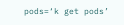pods=‘k get pods’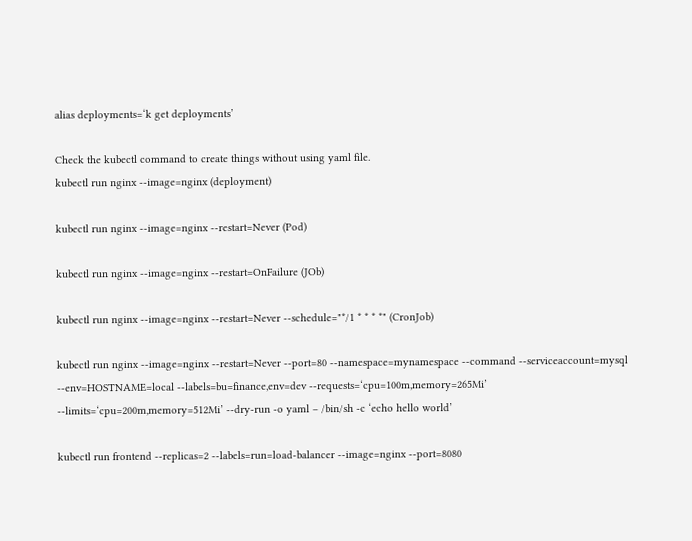alias deployments=‘k get deployments’

Check the kubectl command to create things without using yaml file.
kubectl run nginx --image=nginx (deployment)

kubectl run nginx --image=nginx --restart=Never (Pod)

kubectl run nginx --image=nginx --restart=OnFailure (JOb)

kubectl run nginx --image=nginx --restart=Never --schedule="*/1 * * * *" (CronJob)

kubectl run nginx --image=nginx --restart=Never --port=80 --namespace=mynamespace --command --serviceaccount=mysql --env=HOSTNAME=local --labels=bu=finance,env=dev --requests=‘cpu=100m,memory=265Mi’ --limits=‘cpu=200m,memory=512Mi’ --dry-run -o yaml – /bin/sh -c ‘echo hello world’

kubectl run frontend --replicas=2 --labels=run=load-balancer --image=nginx --port=8080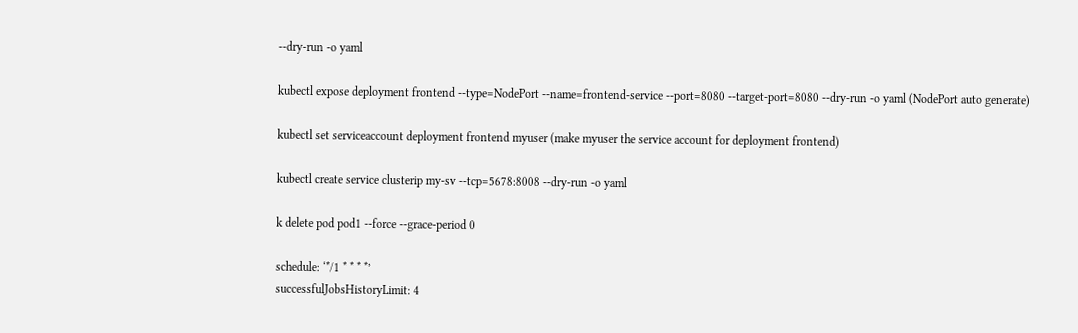--dry-run -o yaml

kubectl expose deployment frontend --type=NodePort --name=frontend-service --port=8080 --target-port=8080 --dry-run -o yaml (NodePort auto generate)

kubectl set serviceaccount deployment frontend myuser (make myuser the service account for deployment frontend)

kubectl create service clusterip my-sv --tcp=5678:8008 --dry-run -o yaml

k delete pod pod1 --force --grace-period 0

schedule: ‘*/1 * * * *’
successfulJobsHistoryLimit: 4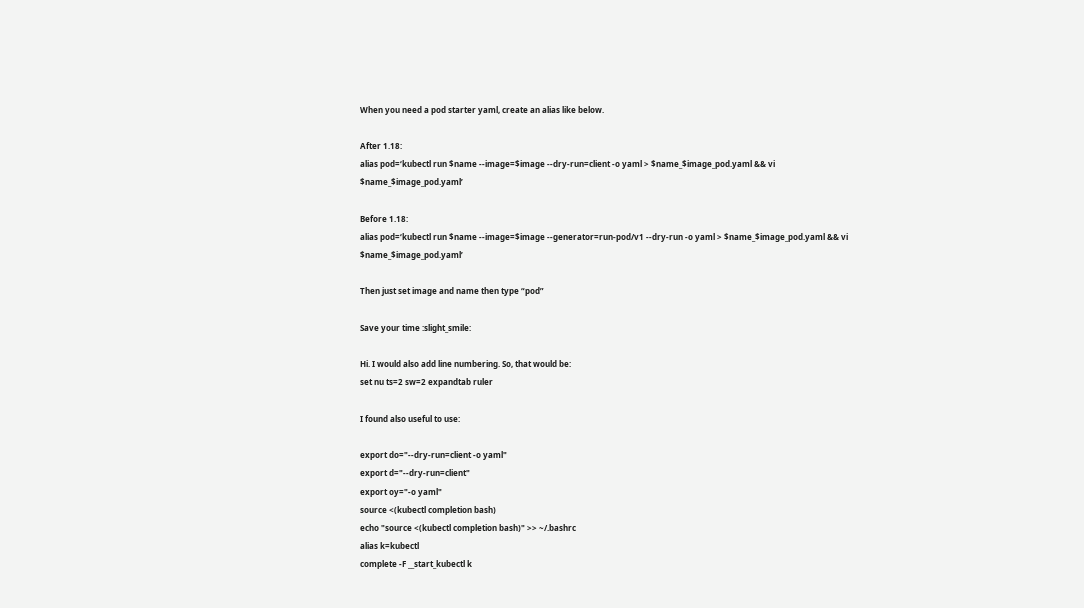When you need a pod starter yaml, create an alias like below.

After 1.18:
alias pod=‘kubectl run $name --image=$image --dry-run=client -o yaml > $name_$image_pod.yaml && vi $name_$image_pod.yaml’

Before 1.18:
alias pod=‘kubectl run $name --image=$image --generator=run-pod/v1 --dry-run -o yaml > $name_$image_pod.yaml && vi $name_$image_pod.yaml’

Then just set image and name then type “pod”

Save your time :slight_smile:

Hi. I would also add line numbering. So, that would be:
set nu ts=2 sw=2 expandtab ruler

I found also useful to use:

export do="--dry-run=client -o yaml"
export d="--dry-run=client"
export oy="-o yaml"
source <(kubectl completion bash)
echo "source <(kubectl completion bash)" >> ~/.bashrc
alias k=kubectl
complete -F __start_kubectl k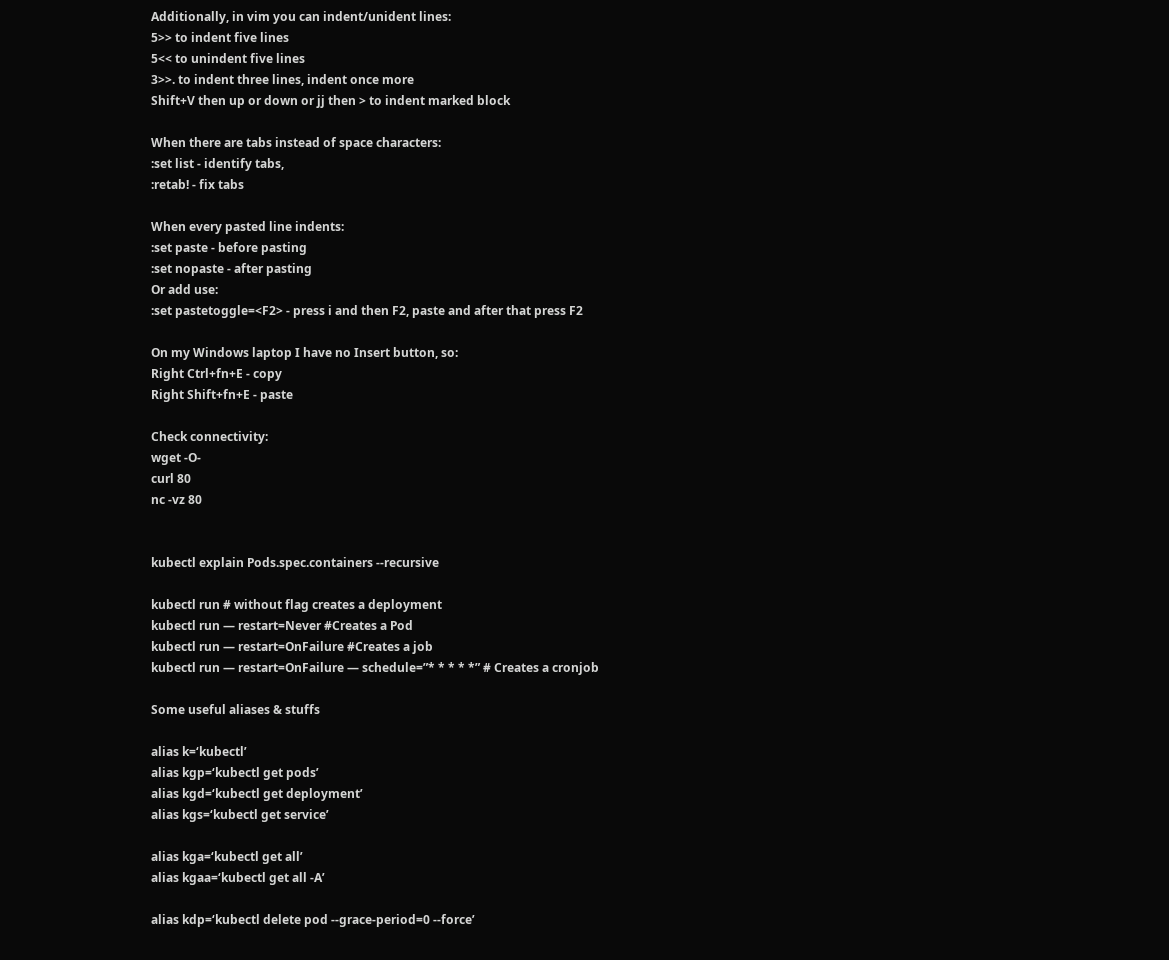Additionally, in vim you can indent/unident lines:
5>> to indent five lines
5<< to unindent five lines
3>>. to indent three lines, indent once more
Shift+V then up or down or jj then > to indent marked block

When there are tabs instead of space characters:
:set list - identify tabs,
:retab! - fix tabs

When every pasted line indents:
:set paste - before pasting
:set nopaste - after pasting
Or add use:
:set pastetoggle=<F2> - press i and then F2, paste and after that press F2

On my Windows laptop I have no Insert button, so:
Right Ctrl+fn+E - copy
Right Shift+fn+E - paste

Check connectivity:
wget -O-
curl 80
nc -vz 80


kubectl explain Pods.spec.containers --recursive

kubectl run # without flag creates a deployment
kubectl run — restart=Never #Creates a Pod
kubectl run — restart=OnFailure #Creates a job
kubectl run — restart=OnFailure — schedule=”* * * * *” # Creates a cronjob

Some useful aliases & stuffs

alias k=‘kubectl’
alias kgp=‘kubectl get pods’
alias kgd=‘kubectl get deployment’
alias kgs=‘kubectl get service’

alias kga=‘kubectl get all’
alias kgaa=‘kubectl get all -A’

alias kdp=‘kubectl delete pod --grace-period=0 --force’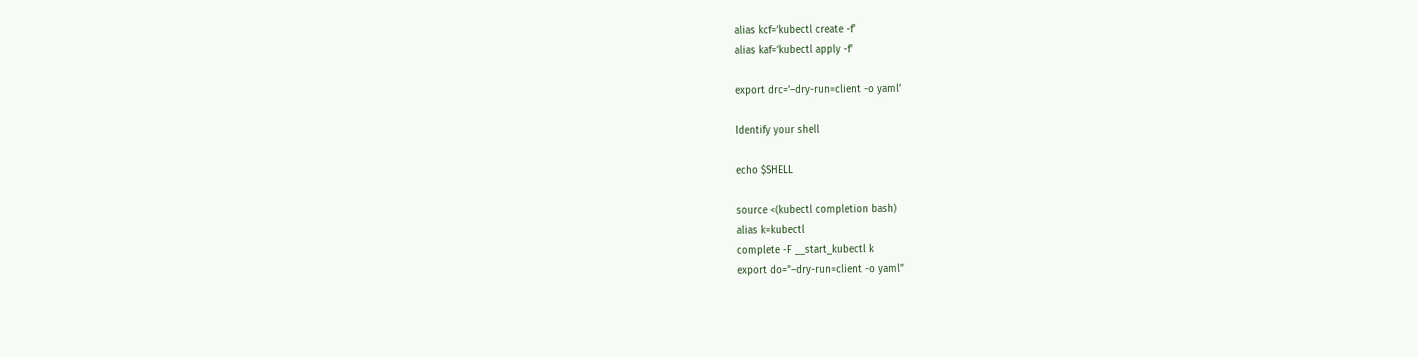alias kcf=‘kubectl create -f’
alias kaf=‘kubectl apply -f’

export drc=’–dry-run=client -o yaml’

Identify your shell

echo $SHELL

source <(kubectl completion bash)
alias k=kubectl
complete -F __start_kubectl k
export do="–dry-run=client -o yaml"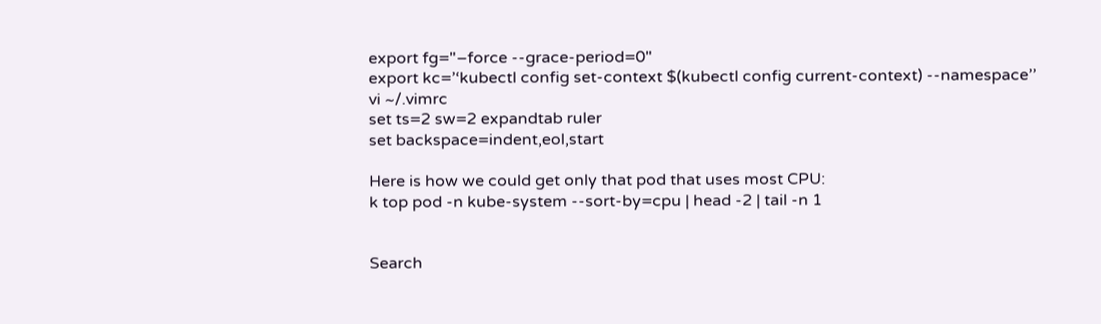export fg="–force --grace-period=0"
export kc=’‘kubectl config set-context $(kubectl config current-context) --namespace’’
vi ~/.vimrc
set ts=2 sw=2 expandtab ruler
set backspace=indent,eol,start

Here is how we could get only that pod that uses most CPU:
k top pod -n kube-system --sort-by=cpu | head -2 | tail -n 1


Search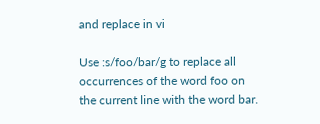and replace in vi

Use :s/foo/bar/g to replace all occurrences of the word foo on the current line with the word bar.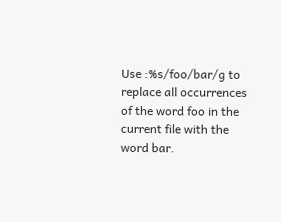Use :%s/foo/bar/g to replace all occurrences of the word foo in the current file with the word bar.